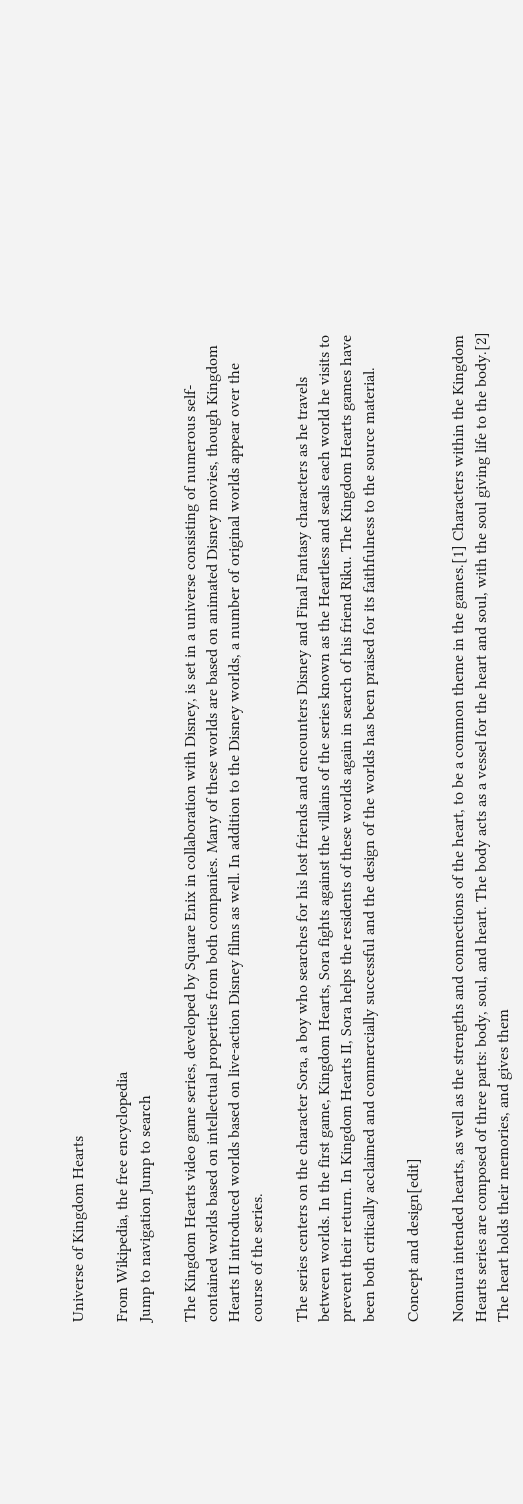Universe of Kingdom Hearts

From Wikipedia, the free encyclopedia
Jump to navigation Jump to search

The Kingdom Hearts video game series, developed by Square Enix in collaboration with Disney, is set in a universe consisting of numerous self-contained worlds based on intellectual properties from both companies. Many of these worlds are based on animated Disney movies, though Kingdom Hearts II introduced worlds based on live-action Disney films as well. In addition to the Disney worlds, a number of original worlds appear over the course of the series.

The series centers on the character Sora, a boy who searches for his lost friends and encounters Disney and Final Fantasy characters as he travels between worlds. In the first game, Kingdom Hearts, Sora fights against the villains of the series known as the Heartless and seals each world he visits to prevent their return. In Kingdom Hearts II, Sora helps the residents of these worlds again in search of his friend Riku. The Kingdom Hearts games have been both critically acclaimed and commercially successful and the design of the worlds has been praised for its faithfulness to the source material.

Concept and design[edit]

Nomura intended hearts, as well as the strengths and connections of the heart, to be a common theme in the games.[1] Characters within the Kingdom Hearts series are composed of three parts: body, soul, and heart. The body acts as a vessel for the heart and soul, with the soul giving life to the body.[2] The heart holds their memories, and gives them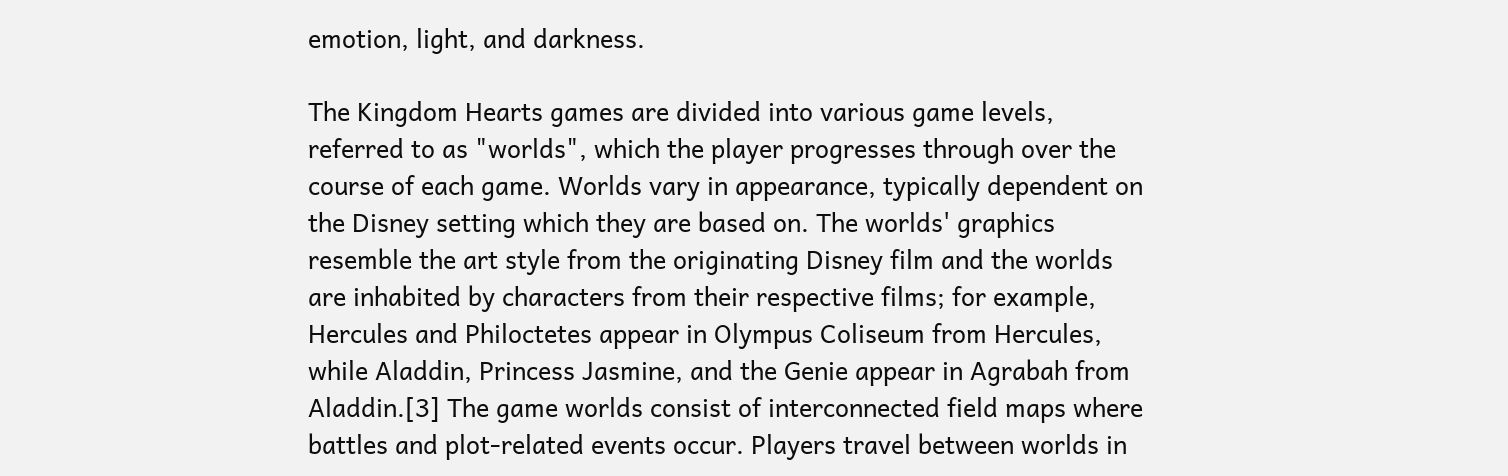emotion, light, and darkness.

The Kingdom Hearts games are divided into various game levels, referred to as "worlds", which the player progresses through over the course of each game. Worlds vary in appearance, typically dependent on the Disney setting which they are based on. The worlds' graphics resemble the art style from the originating Disney film and the worlds are inhabited by characters from their respective films; for example, Hercules and Philoctetes appear in Olympus Coliseum from Hercules, while Aladdin, Princess Jasmine, and the Genie appear in Agrabah from Aladdin.[3] The game worlds consist of interconnected field maps where battles and plot-related events occur. Players travel between worlds in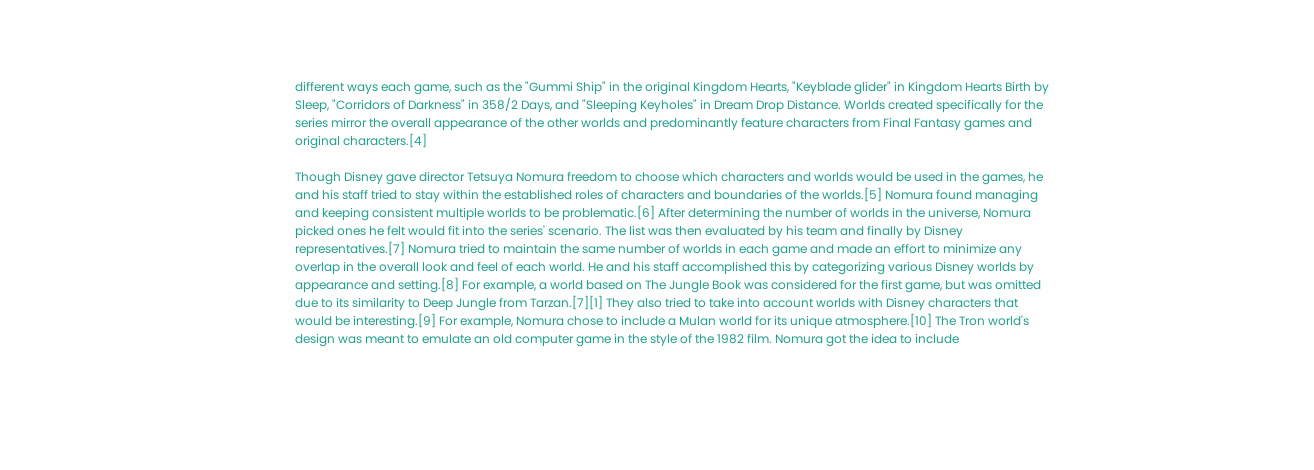different ways each game, such as the "Gummi Ship" in the original Kingdom Hearts, "Keyblade glider" in Kingdom Hearts Birth by Sleep, "Corridors of Darkness" in 358/2 Days, and "Sleeping Keyholes" in Dream Drop Distance. Worlds created specifically for the series mirror the overall appearance of the other worlds and predominantly feature characters from Final Fantasy games and original characters.[4]

Though Disney gave director Tetsuya Nomura freedom to choose which characters and worlds would be used in the games, he and his staff tried to stay within the established roles of characters and boundaries of the worlds.[5] Nomura found managing and keeping consistent multiple worlds to be problematic.[6] After determining the number of worlds in the universe, Nomura picked ones he felt would fit into the series' scenario. The list was then evaluated by his team and finally by Disney representatives.[7] Nomura tried to maintain the same number of worlds in each game and made an effort to minimize any overlap in the overall look and feel of each world. He and his staff accomplished this by categorizing various Disney worlds by appearance and setting.[8] For example, a world based on The Jungle Book was considered for the first game, but was omitted due to its similarity to Deep Jungle from Tarzan.[7][1] They also tried to take into account worlds with Disney characters that would be interesting.[9] For example, Nomura chose to include a Mulan world for its unique atmosphere.[10] The Tron world's design was meant to emulate an old computer game in the style of the 1982 film. Nomura got the idea to include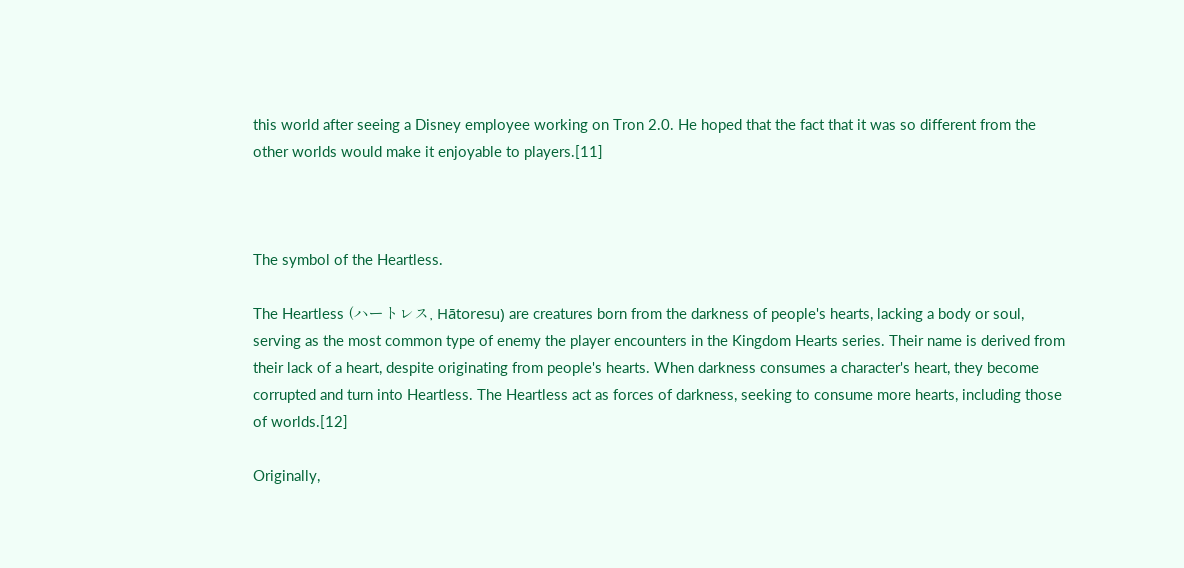this world after seeing a Disney employee working on Tron 2.0. He hoped that the fact that it was so different from the other worlds would make it enjoyable to players.[11]



The symbol of the Heartless.

The Heartless (ハートレス, Hātoresu) are creatures born from the darkness of people's hearts, lacking a body or soul, serving as the most common type of enemy the player encounters in the Kingdom Hearts series. Their name is derived from their lack of a heart, despite originating from people's hearts. When darkness consumes a character's heart, they become corrupted and turn into Heartless. The Heartless act as forces of darkness, seeking to consume more hearts, including those of worlds.[12]

Originally,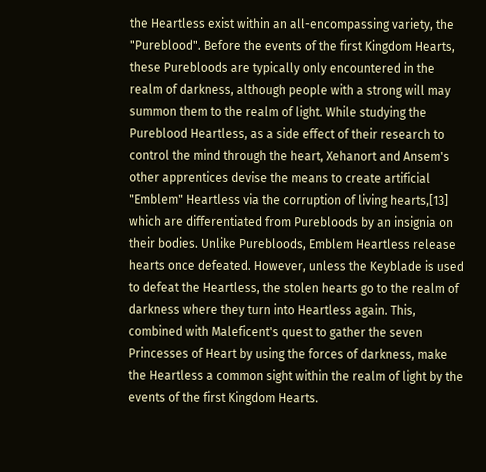the Heartless exist within an all-encompassing variety, the "Pureblood". Before the events of the first Kingdom Hearts, these Purebloods are typically only encountered in the realm of darkness, although people with a strong will may summon them to the realm of light. While studying the Pureblood Heartless, as a side effect of their research to control the mind through the heart, Xehanort and Ansem's other apprentices devise the means to create artificial "Emblem" Heartless via the corruption of living hearts,[13] which are differentiated from Purebloods by an insignia on their bodies. Unlike Purebloods, Emblem Heartless release hearts once defeated. However, unless the Keyblade is used to defeat the Heartless, the stolen hearts go to the realm of darkness where they turn into Heartless again. This, combined with Maleficent's quest to gather the seven Princesses of Heart by using the forces of darkness, make the Heartless a common sight within the realm of light by the events of the first Kingdom Hearts.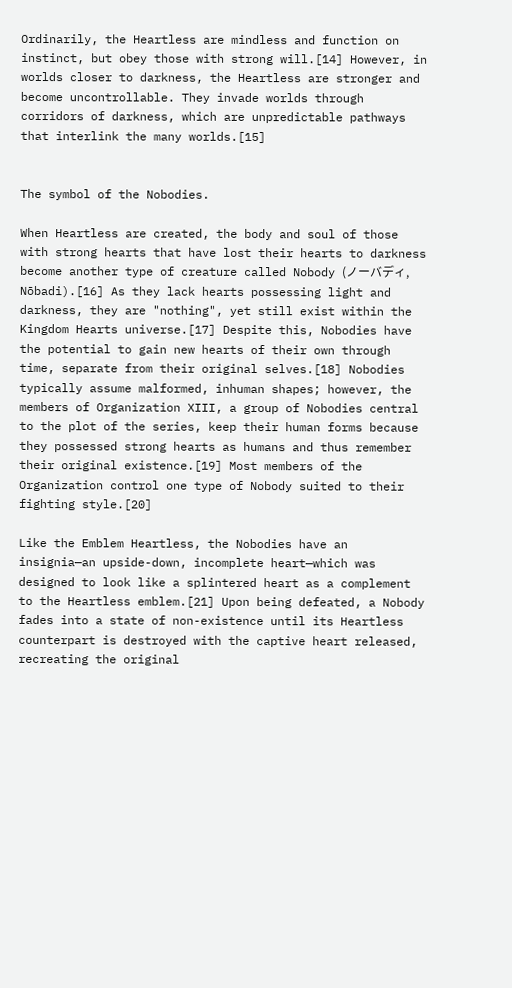Ordinarily, the Heartless are mindless and function on instinct, but obey those with strong will.[14] However, in worlds closer to darkness, the Heartless are stronger and become uncontrollable. They invade worlds through corridors of darkness, which are unpredictable pathways that interlink the many worlds.[15]


The symbol of the Nobodies.

When Heartless are created, the body and soul of those with strong hearts that have lost their hearts to darkness become another type of creature called Nobody (ノーバディ, Nōbadi).[16] As they lack hearts possessing light and darkness, they are "nothing", yet still exist within the Kingdom Hearts universe.[17] Despite this, Nobodies have the potential to gain new hearts of their own through time, separate from their original selves.[18] Nobodies typically assume malformed, inhuman shapes; however, the members of Organization XIII, a group of Nobodies central to the plot of the series, keep their human forms because they possessed strong hearts as humans and thus remember their original existence.[19] Most members of the Organization control one type of Nobody suited to their fighting style.[20]

Like the Emblem Heartless, the Nobodies have an insignia—an upside-down, incomplete heart—which was designed to look like a splintered heart as a complement to the Heartless emblem.[21] Upon being defeated, a Nobody fades into a state of non-existence until its Heartless counterpart is destroyed with the captive heart released, recreating the original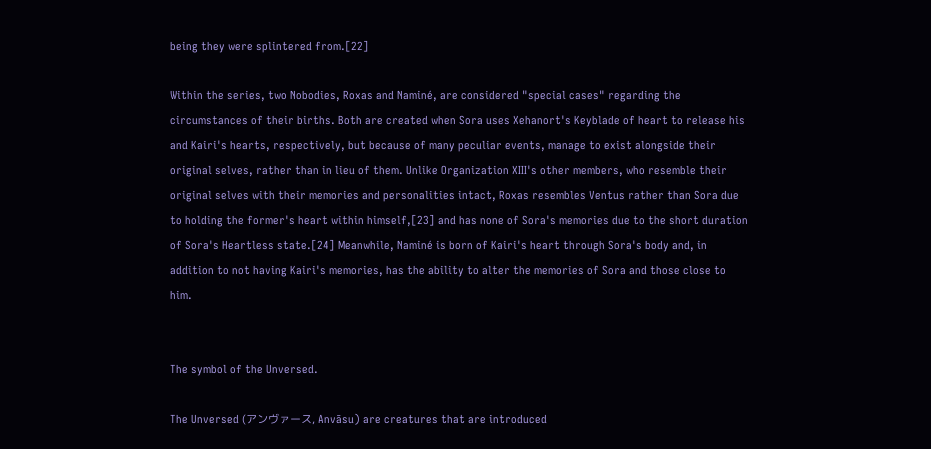being they were splintered from.[22]

Within the series, two Nobodies, Roxas and Naminé, are considered "special cases" regarding the circumstances of their births. Both are created when Sora uses Xehanort's Keyblade of heart to release his and Kairi's hearts, respectively, but because of many peculiar events, manage to exist alongside their original selves, rather than in lieu of them. Unlike Organization XIII's other members, who resemble their original selves with their memories and personalities intact, Roxas resembles Ventus rather than Sora due to holding the former's heart within himself,[23] and has none of Sora's memories due to the short duration of Sora's Heartless state.[24] Meanwhile, Naminé is born of Kairi's heart through Sora's body and, in addition to not having Kairi's memories, has the ability to alter the memories of Sora and those close to him.


The symbol of the Unversed.

The Unversed (アンヴァース, Anvāsu) are creatures that are introduced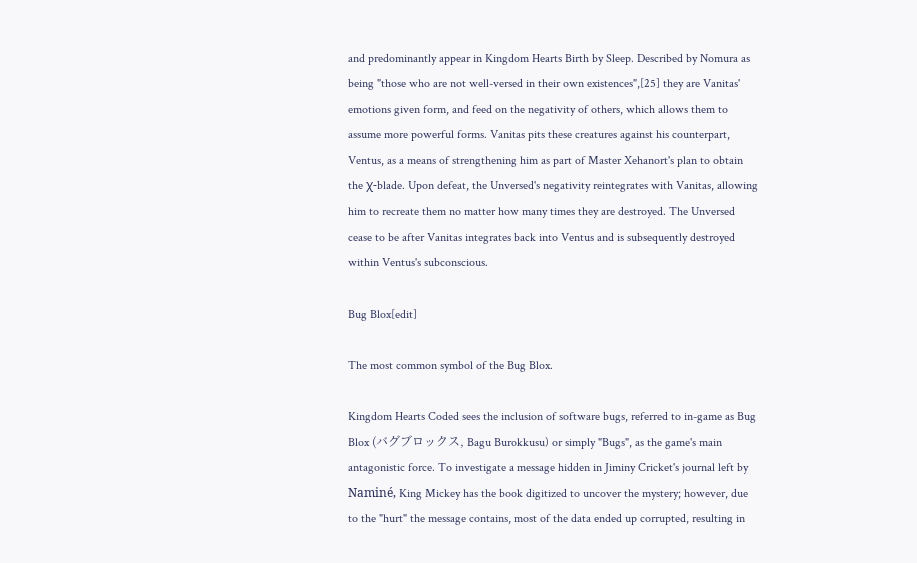and predominantly appear in Kingdom Hearts Birth by Sleep. Described by Nomura as being "those who are not well-versed in their own existences",[25] they are Vanitas' emotions given form, and feed on the negativity of others, which allows them to assume more powerful forms. Vanitas pits these creatures against his counterpart, Ventus, as a means of strengthening him as part of Master Xehanort's plan to obtain the χ-blade. Upon defeat, the Unversed's negativity reintegrates with Vanitas, allowing him to recreate them no matter how many times they are destroyed. The Unversed cease to be after Vanitas integrates back into Ventus and is subsequently destroyed within Ventus's subconscious.

Bug Blox[edit]

The most common symbol of the Bug Blox.

Kingdom Hearts Coded sees the inclusion of software bugs, referred to in-game as Bug Blox (バグブロックス, Bagu Burokkusu) or simply "Bugs", as the game's main antagonistic force. To investigate a message hidden in Jiminy Cricket's journal left by Naminé, King Mickey has the book digitized to uncover the mystery; however, due to the "hurt" the message contains, most of the data ended up corrupted, resulting in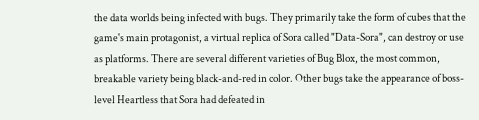the data worlds being infected with bugs. They primarily take the form of cubes that the game's main protagonist, a virtual replica of Sora called "Data-Sora", can destroy or use as platforms. There are several different varieties of Bug Blox, the most common, breakable variety being black-and-red in color. Other bugs take the appearance of boss-level Heartless that Sora had defeated in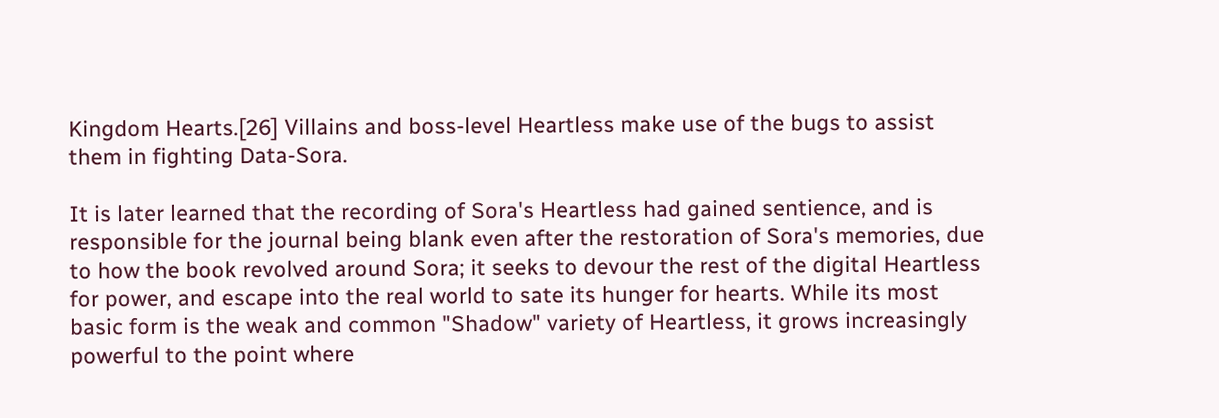Kingdom Hearts.[26] Villains and boss-level Heartless make use of the bugs to assist them in fighting Data-Sora.

It is later learned that the recording of Sora's Heartless had gained sentience, and is responsible for the journal being blank even after the restoration of Sora's memories, due to how the book revolved around Sora; it seeks to devour the rest of the digital Heartless for power, and escape into the real world to sate its hunger for hearts. While its most basic form is the weak and common "Shadow" variety of Heartless, it grows increasingly powerful to the point where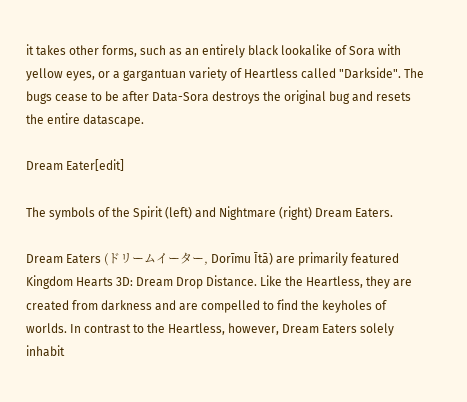it takes other forms, such as an entirely black lookalike of Sora with yellow eyes, or a gargantuan variety of Heartless called "Darkside". The bugs cease to be after Data-Sora destroys the original bug and resets the entire datascape.

Dream Eater[edit]

The symbols of the Spirit (left) and Nightmare (right) Dream Eaters.

Dream Eaters (ドリームイーター, Dorīmu Ītā) are primarily featured Kingdom Hearts 3D: Dream Drop Distance. Like the Heartless, they are created from darkness and are compelled to find the keyholes of worlds. In contrast to the Heartless, however, Dream Eaters solely inhabit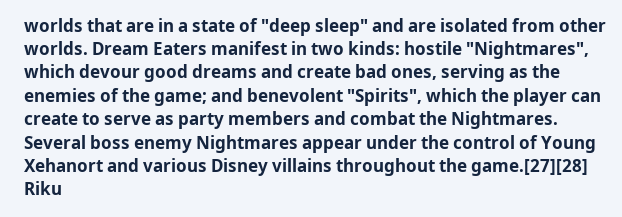worlds that are in a state of "deep sleep" and are isolated from other worlds. Dream Eaters manifest in two kinds: hostile "Nightmares", which devour good dreams and create bad ones, serving as the enemies of the game; and benevolent "Spirits", which the player can create to serve as party members and combat the Nightmares. Several boss enemy Nightmares appear under the control of Young Xehanort and various Disney villains throughout the game.[27][28] Riku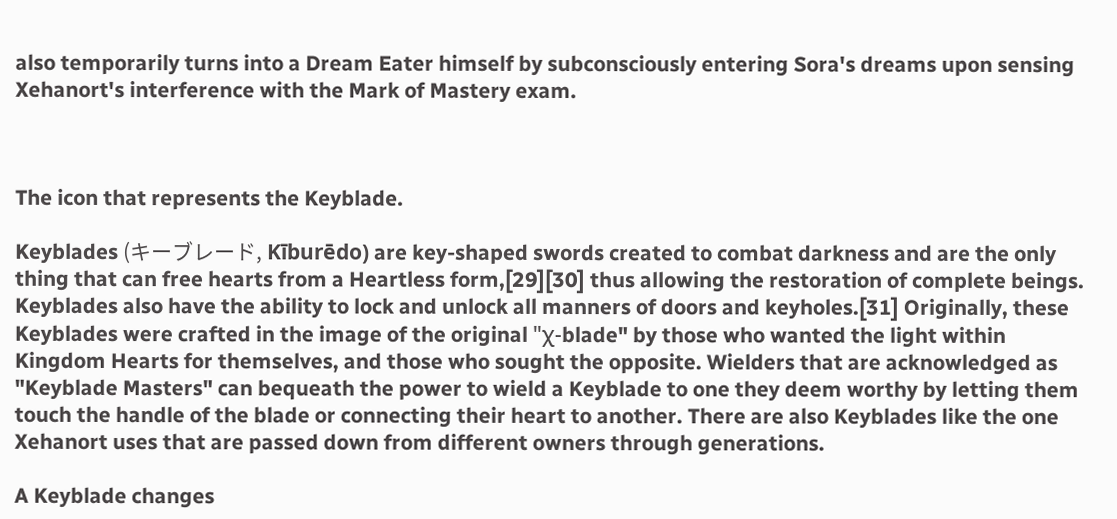also temporarily turns into a Dream Eater himself by subconsciously entering Sora's dreams upon sensing Xehanort's interference with the Mark of Mastery exam.



The icon that represents the Keyblade.

Keyblades (キーブレード, Kīburēdo) are key-shaped swords created to combat darkness and are the only thing that can free hearts from a Heartless form,[29][30] thus allowing the restoration of complete beings. Keyblades also have the ability to lock and unlock all manners of doors and keyholes.[31] Originally, these Keyblades were crafted in the image of the original "χ-blade" by those who wanted the light within Kingdom Hearts for themselves, and those who sought the opposite. Wielders that are acknowledged as "Keyblade Masters" can bequeath the power to wield a Keyblade to one they deem worthy by letting them touch the handle of the blade or connecting their heart to another. There are also Keyblades like the one Xehanort uses that are passed down from different owners through generations.

A Keyblade changes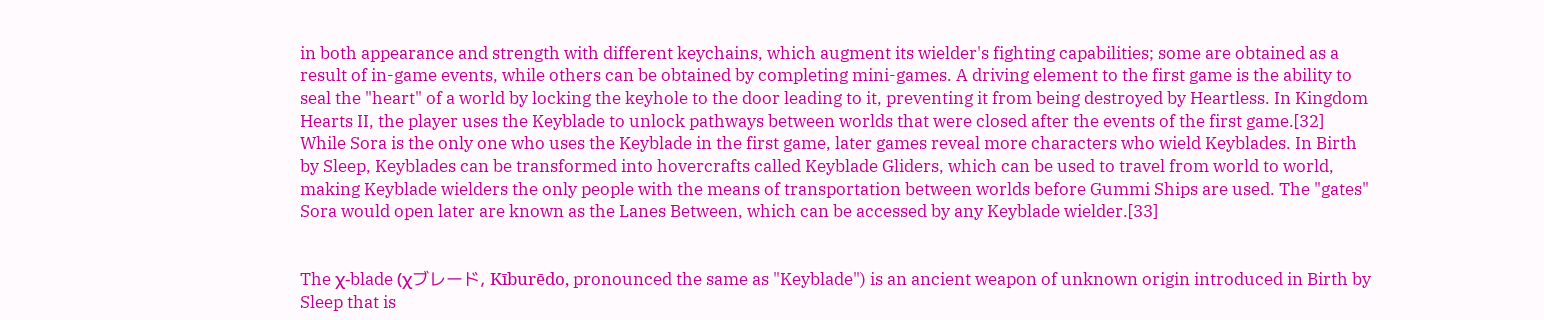in both appearance and strength with different keychains, which augment its wielder's fighting capabilities; some are obtained as a result of in-game events, while others can be obtained by completing mini-games. A driving element to the first game is the ability to seal the "heart" of a world by locking the keyhole to the door leading to it, preventing it from being destroyed by Heartless. In Kingdom Hearts II, the player uses the Keyblade to unlock pathways between worlds that were closed after the events of the first game.[32] While Sora is the only one who uses the Keyblade in the first game, later games reveal more characters who wield Keyblades. In Birth by Sleep, Keyblades can be transformed into hovercrafts called Keyblade Gliders, which can be used to travel from world to world, making Keyblade wielders the only people with the means of transportation between worlds before Gummi Ships are used. The "gates" Sora would open later are known as the Lanes Between, which can be accessed by any Keyblade wielder.[33]


The χ-blade (χブレード, Kīburēdo, pronounced the same as "Keyblade") is an ancient weapon of unknown origin introduced in Birth by Sleep that is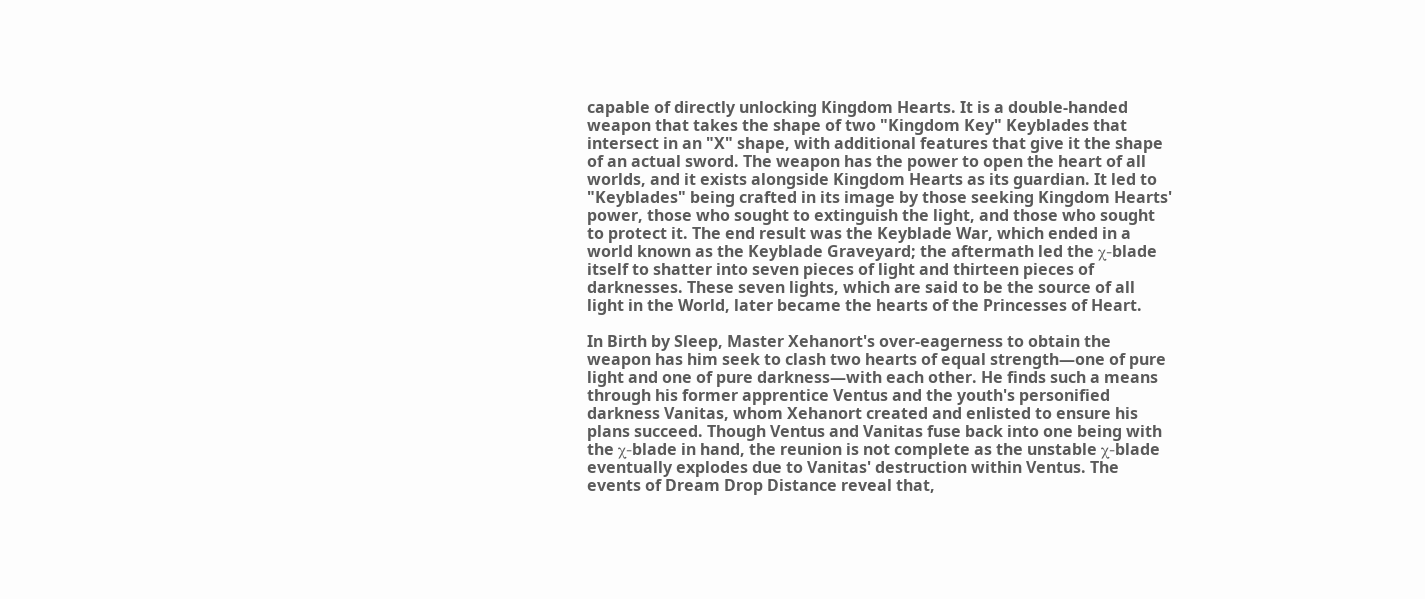capable of directly unlocking Kingdom Hearts. It is a double-handed weapon that takes the shape of two "Kingdom Key" Keyblades that intersect in an "X" shape, with additional features that give it the shape of an actual sword. The weapon has the power to open the heart of all worlds, and it exists alongside Kingdom Hearts as its guardian. It led to "Keyblades" being crafted in its image by those seeking Kingdom Hearts' power, those who sought to extinguish the light, and those who sought to protect it. The end result was the Keyblade War, which ended in a world known as the Keyblade Graveyard; the aftermath led the χ-blade itself to shatter into seven pieces of light and thirteen pieces of darknesses. These seven lights, which are said to be the source of all light in the World, later became the hearts of the Princesses of Heart.

In Birth by Sleep, Master Xehanort's over-eagerness to obtain the weapon has him seek to clash two hearts of equal strength—one of pure light and one of pure darkness—with each other. He finds such a means through his former apprentice Ventus and the youth's personified darkness Vanitas, whom Xehanort created and enlisted to ensure his plans succeed. Though Ventus and Vanitas fuse back into one being with the χ-blade in hand, the reunion is not complete as the unstable χ-blade eventually explodes due to Vanitas' destruction within Ventus. The events of Dream Drop Distance reveal that,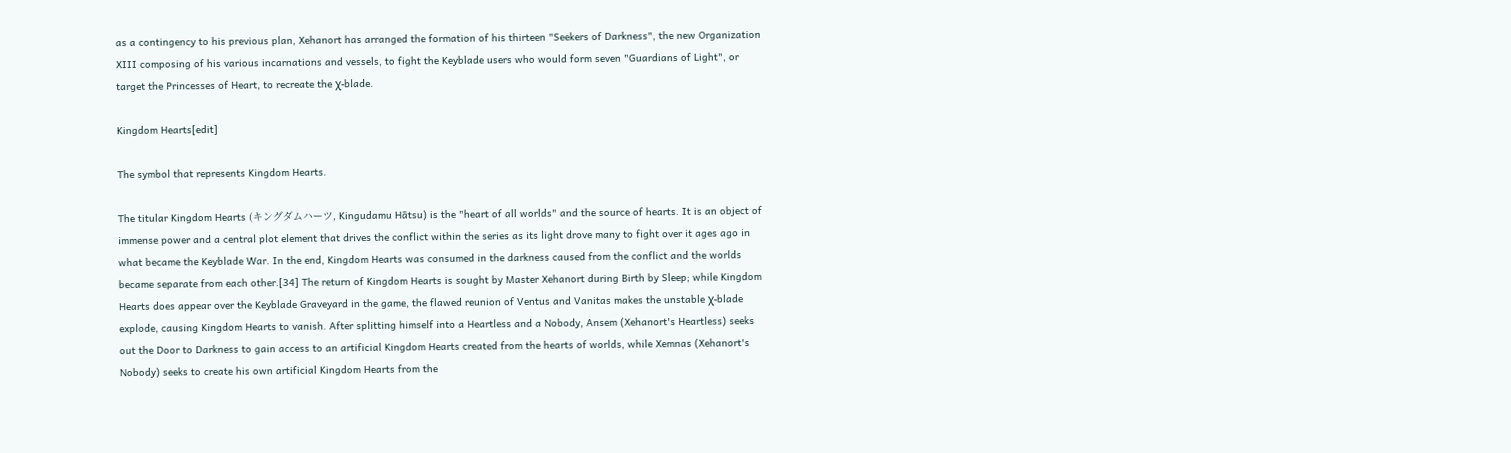as a contingency to his previous plan, Xehanort has arranged the formation of his thirteen "Seekers of Darkness", the new Organization XIII composing of his various incarnations and vessels, to fight the Keyblade users who would form seven "Guardians of Light", or target the Princesses of Heart, to recreate the χ-blade.

Kingdom Hearts[edit]

The symbol that represents Kingdom Hearts.

The titular Kingdom Hearts (キングダムハーツ, Kingudamu Hātsu) is the "heart of all worlds" and the source of hearts. It is an object of immense power and a central plot element that drives the conflict within the series as its light drove many to fight over it ages ago in what became the Keyblade War. In the end, Kingdom Hearts was consumed in the darkness caused from the conflict and the worlds became separate from each other.[34] The return of Kingdom Hearts is sought by Master Xehanort during Birth by Sleep; while Kingdom Hearts does appear over the Keyblade Graveyard in the game, the flawed reunion of Ventus and Vanitas makes the unstable χ-blade explode, causing Kingdom Hearts to vanish. After splitting himself into a Heartless and a Nobody, Ansem (Xehanort's Heartless) seeks out the Door to Darkness to gain access to an artificial Kingdom Hearts created from the hearts of worlds, while Xemnas (Xehanort's Nobody) seeks to create his own artificial Kingdom Hearts from the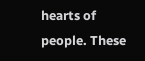hearts of people. These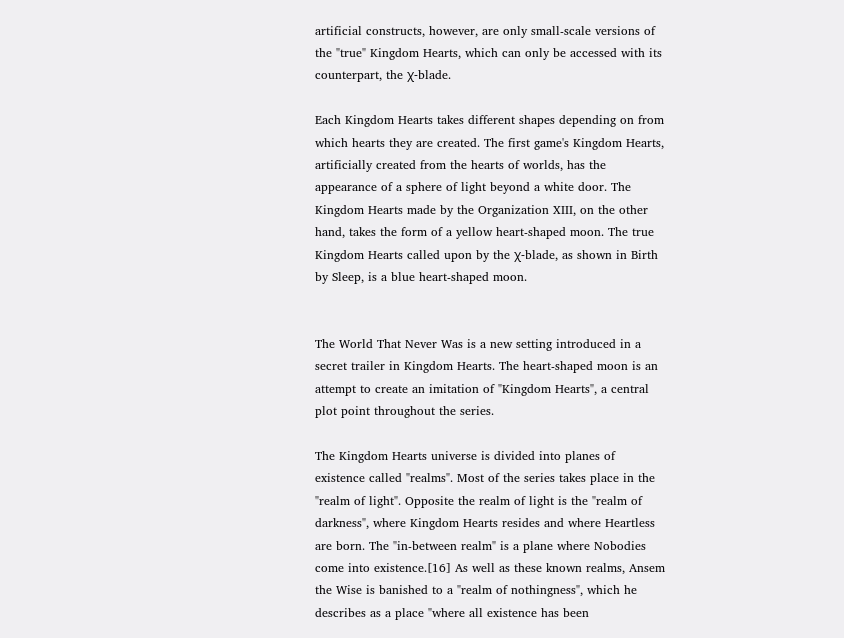artificial constructs, however, are only small-scale versions of the "true" Kingdom Hearts, which can only be accessed with its counterpart, the χ-blade.

Each Kingdom Hearts takes different shapes depending on from which hearts they are created. The first game's Kingdom Hearts, artificially created from the hearts of worlds, has the appearance of a sphere of light beyond a white door. The Kingdom Hearts made by the Organization XIII, on the other hand, takes the form of a yellow heart-shaped moon. The true Kingdom Hearts called upon by the χ-blade, as shown in Birth by Sleep, is a blue heart-shaped moon.


The World That Never Was is a new setting introduced in a secret trailer in Kingdom Hearts. The heart-shaped moon is an attempt to create an imitation of "Kingdom Hearts", a central plot point throughout the series.

The Kingdom Hearts universe is divided into planes of existence called "realms". Most of the series takes place in the "realm of light". Opposite the realm of light is the "realm of darkness", where Kingdom Hearts resides and where Heartless are born. The "in-between realm" is a plane where Nobodies come into existence.[16] As well as these known realms, Ansem the Wise is banished to a "realm of nothingness", which he describes as a place "where all existence has been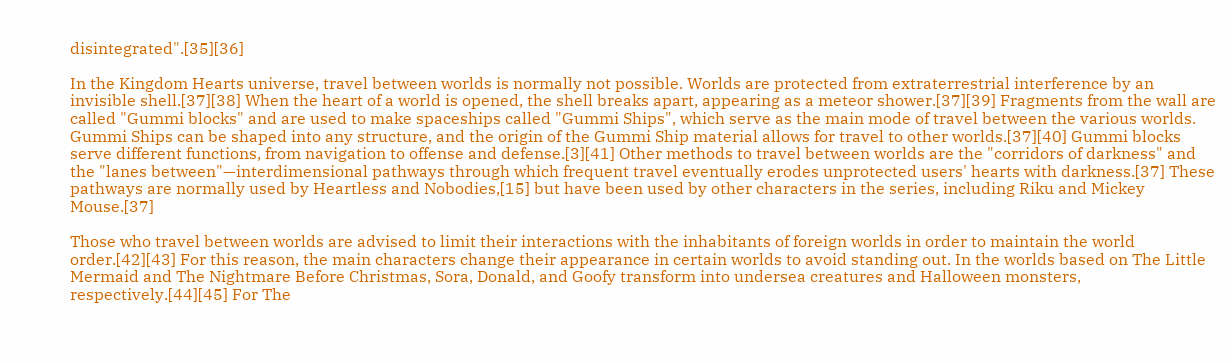disintegrated".[35][36]

In the Kingdom Hearts universe, travel between worlds is normally not possible. Worlds are protected from extraterrestrial interference by an invisible shell.[37][38] When the heart of a world is opened, the shell breaks apart, appearing as a meteor shower.[37][39] Fragments from the wall are called "Gummi blocks" and are used to make spaceships called "Gummi Ships", which serve as the main mode of travel between the various worlds. Gummi Ships can be shaped into any structure, and the origin of the Gummi Ship material allows for travel to other worlds.[37][40] Gummi blocks serve different functions, from navigation to offense and defense.[3][41] Other methods to travel between worlds are the "corridors of darkness" and the "lanes between"—interdimensional pathways through which frequent travel eventually erodes unprotected users' hearts with darkness.[37] These pathways are normally used by Heartless and Nobodies,[15] but have been used by other characters in the series, including Riku and Mickey Mouse.[37]

Those who travel between worlds are advised to limit their interactions with the inhabitants of foreign worlds in order to maintain the world order.[42][43] For this reason, the main characters change their appearance in certain worlds to avoid standing out. In the worlds based on The Little Mermaid and The Nightmare Before Christmas, Sora, Donald, and Goofy transform into undersea creatures and Halloween monsters, respectively.[44][45] For The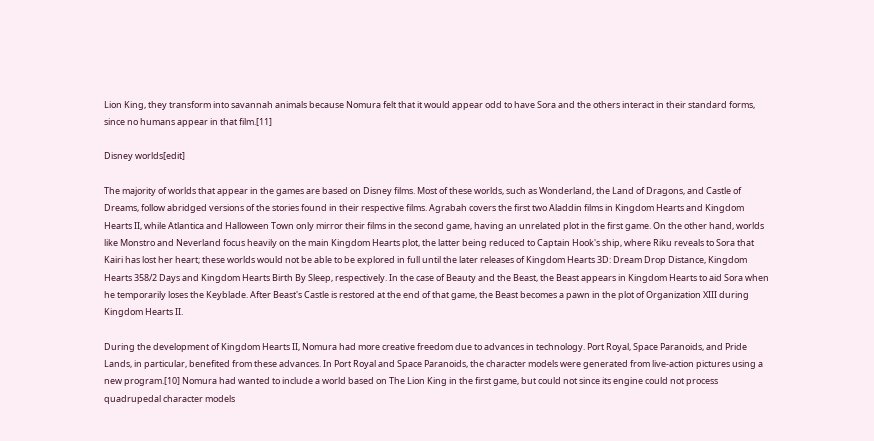Lion King, they transform into savannah animals because Nomura felt that it would appear odd to have Sora and the others interact in their standard forms, since no humans appear in that film.[11]

Disney worlds[edit]

The majority of worlds that appear in the games are based on Disney films. Most of these worlds, such as Wonderland, the Land of Dragons, and Castle of Dreams, follow abridged versions of the stories found in their respective films. Agrabah covers the first two Aladdin films in Kingdom Hearts and Kingdom Hearts II, while Atlantica and Halloween Town only mirror their films in the second game, having an unrelated plot in the first game. On the other hand, worlds like Monstro and Neverland focus heavily on the main Kingdom Hearts plot, the latter being reduced to Captain Hook's ship, where Riku reveals to Sora that Kairi has lost her heart; these worlds would not be able to be explored in full until the later releases of Kingdom Hearts 3D: Dream Drop Distance, Kingdom Hearts 358/2 Days and Kingdom Hearts Birth By Sleep, respectively. In the case of Beauty and the Beast, the Beast appears in Kingdom Hearts to aid Sora when he temporarily loses the Keyblade. After Beast's Castle is restored at the end of that game, the Beast becomes a pawn in the plot of Organization XIII during Kingdom Hearts II.

During the development of Kingdom Hearts II, Nomura had more creative freedom due to advances in technology. Port Royal, Space Paranoids, and Pride Lands, in particular, benefited from these advances. In Port Royal and Space Paranoids, the character models were generated from live-action pictures using a new program.[10] Nomura had wanted to include a world based on The Lion King in the first game, but could not since its engine could not process quadrupedal character models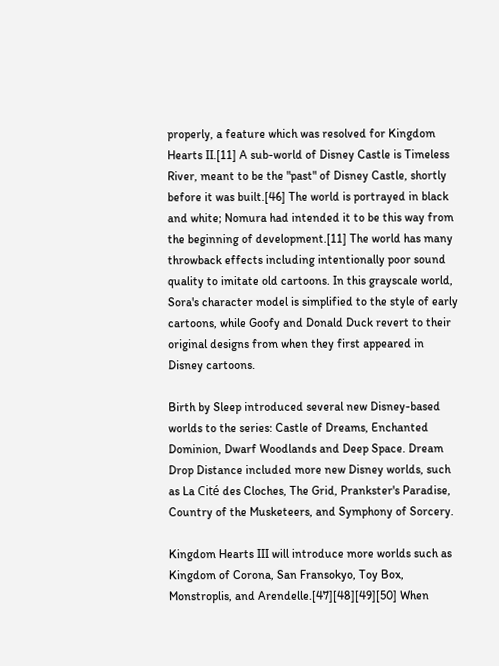properly, a feature which was resolved for Kingdom Hearts II.[11] A sub-world of Disney Castle is Timeless River, meant to be the "past" of Disney Castle, shortly before it was built.[46] The world is portrayed in black and white; Nomura had intended it to be this way from the beginning of development.[11] The world has many throwback effects including intentionally poor sound quality to imitate old cartoons. In this grayscale world, Sora's character model is simplified to the style of early cartoons, while Goofy and Donald Duck revert to their original designs from when they first appeared in Disney cartoons.

Birth by Sleep introduced several new Disney-based worlds to the series: Castle of Dreams, Enchanted Dominion, Dwarf Woodlands and Deep Space. Dream Drop Distance included more new Disney worlds, such as La Cité des Cloches, The Grid, Prankster's Paradise, Country of the Musketeers, and Symphony of Sorcery.

Kingdom Hearts III will introduce more worlds such as Kingdom of Corona, San Fransokyo, Toy Box, Monstroplis, and Arendelle.[47][48][49][50] When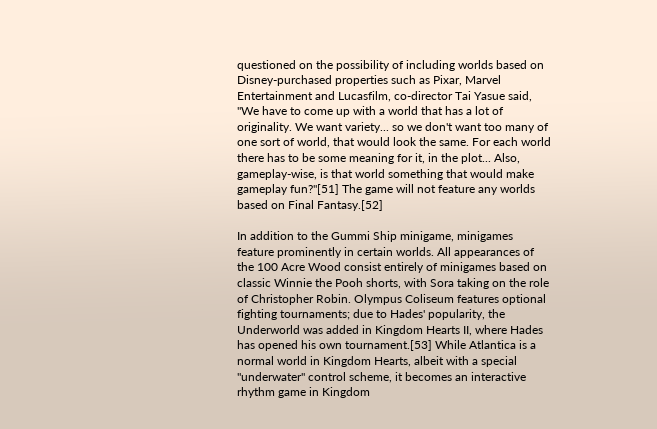questioned on the possibility of including worlds based on Disney-purchased properties such as Pixar, Marvel Entertainment and Lucasfilm, co-director Tai Yasue said, "We have to come up with a world that has a lot of originality. We want variety... so we don't want too many of one sort of world, that would look the same. For each world there has to be some meaning for it, in the plot... Also, gameplay-wise, is that world something that would make gameplay fun?"[51] The game will not feature any worlds based on Final Fantasy.[52]

In addition to the Gummi Ship minigame, minigames feature prominently in certain worlds. All appearances of the 100 Acre Wood consist entirely of minigames based on classic Winnie the Pooh shorts, with Sora taking on the role of Christopher Robin. Olympus Coliseum features optional fighting tournaments; due to Hades' popularity, the Underworld was added in Kingdom Hearts II, where Hades has opened his own tournament.[53] While Atlantica is a normal world in Kingdom Hearts, albeit with a special "underwater" control scheme, it becomes an interactive rhythm game in Kingdom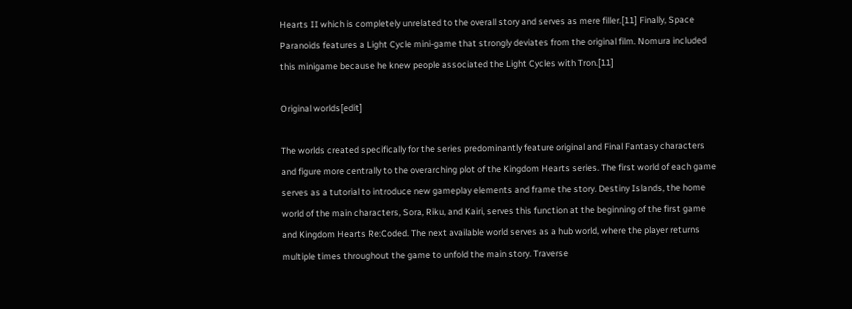Hearts II which is completely unrelated to the overall story and serves as mere filler.[11] Finally, Space Paranoids features a Light Cycle mini-game that strongly deviates from the original film. Nomura included this minigame because he knew people associated the Light Cycles with Tron.[11]

Original worlds[edit]

The worlds created specifically for the series predominantly feature original and Final Fantasy characters and figure more centrally to the overarching plot of the Kingdom Hearts series. The first world of each game serves as a tutorial to introduce new gameplay elements and frame the story. Destiny Islands, the home world of the main characters, Sora, Riku, and Kairi, serves this function at the beginning of the first game and Kingdom Hearts Re:Coded. The next available world serves as a hub world, where the player returns multiple times throughout the game to unfold the main story. Traverse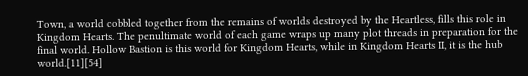Town, a world cobbled together from the remains of worlds destroyed by the Heartless, fills this role in Kingdom Hearts. The penultimate world of each game wraps up many plot threads in preparation for the final world. Hollow Bastion is this world for Kingdom Hearts, while in Kingdom Hearts II, it is the hub world.[11][54]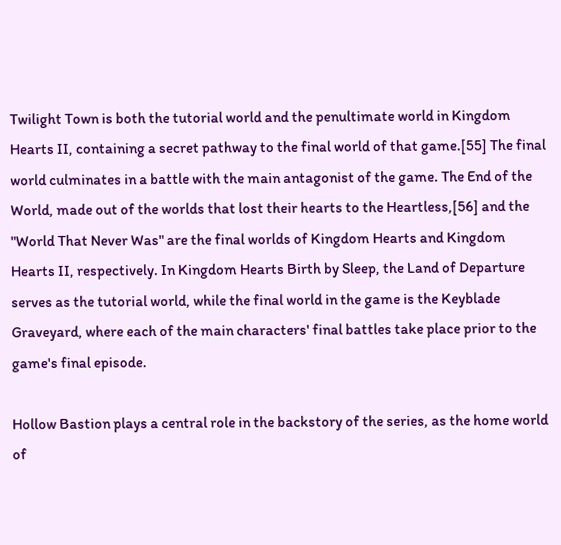Twilight Town is both the tutorial world and the penultimate world in Kingdom Hearts II, containing a secret pathway to the final world of that game.[55] The final world culminates in a battle with the main antagonist of the game. The End of the World, made out of the worlds that lost their hearts to the Heartless,[56] and the "World That Never Was" are the final worlds of Kingdom Hearts and Kingdom Hearts II, respectively. In Kingdom Hearts Birth by Sleep, the Land of Departure serves as the tutorial world, while the final world in the game is the Keyblade Graveyard, where each of the main characters' final battles take place prior to the game's final episode.

Hollow Bastion plays a central role in the backstory of the series, as the home world of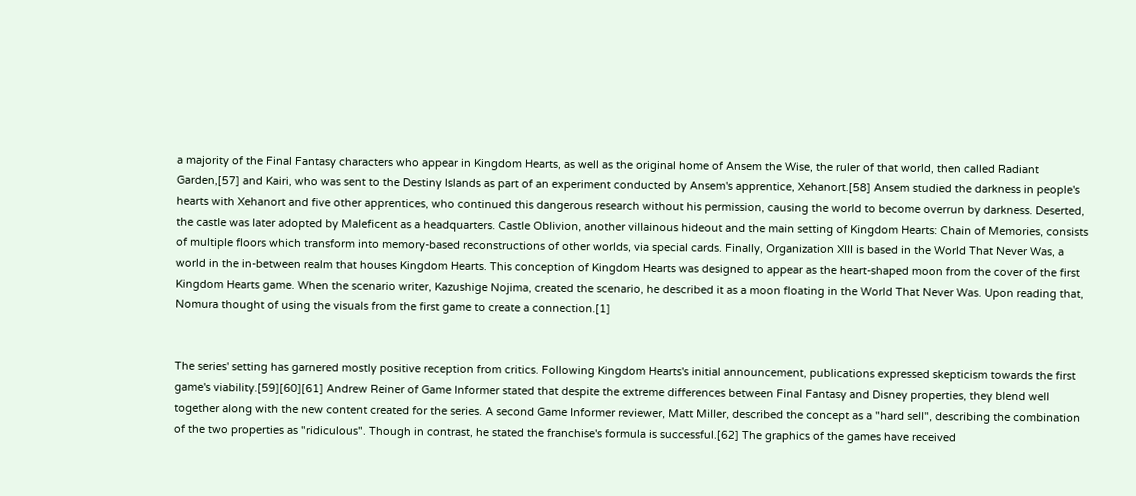a majority of the Final Fantasy characters who appear in Kingdom Hearts, as well as the original home of Ansem the Wise, the ruler of that world, then called Radiant Garden,[57] and Kairi, who was sent to the Destiny Islands as part of an experiment conducted by Ansem's apprentice, Xehanort.[58] Ansem studied the darkness in people's hearts with Xehanort and five other apprentices, who continued this dangerous research without his permission, causing the world to become overrun by darkness. Deserted, the castle was later adopted by Maleficent as a headquarters. Castle Oblivion, another villainous hideout and the main setting of Kingdom Hearts: Chain of Memories, consists of multiple floors which transform into memory-based reconstructions of other worlds, via special cards. Finally, Organization XIII is based in the World That Never Was, a world in the in-between realm that houses Kingdom Hearts. This conception of Kingdom Hearts was designed to appear as the heart-shaped moon from the cover of the first Kingdom Hearts game. When the scenario writer, Kazushige Nojima, created the scenario, he described it as a moon floating in the World That Never Was. Upon reading that, Nomura thought of using the visuals from the first game to create a connection.[1]


The series' setting has garnered mostly positive reception from critics. Following Kingdom Hearts's initial announcement, publications expressed skepticism towards the first game's viability.[59][60][61] Andrew Reiner of Game Informer stated that despite the extreme differences between Final Fantasy and Disney properties, they blend well together along with the new content created for the series. A second Game Informer reviewer, Matt Miller, described the concept as a "hard sell", describing the combination of the two properties as "ridiculous". Though in contrast, he stated the franchise's formula is successful.[62] The graphics of the games have received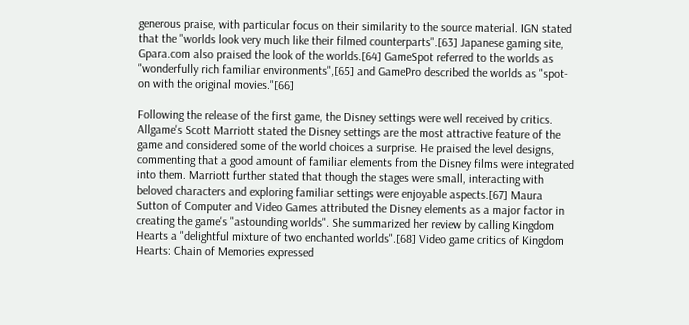generous praise, with particular focus on their similarity to the source material. IGN stated that the "worlds look very much like their filmed counterparts".[63] Japanese gaming site, Gpara.com also praised the look of the worlds.[64] GameSpot referred to the worlds as "wonderfully rich familiar environments",[65] and GamePro described the worlds as "spot-on with the original movies."[66]

Following the release of the first game, the Disney settings were well received by critics. Allgame's Scott Marriott stated the Disney settings are the most attractive feature of the game and considered some of the world choices a surprise. He praised the level designs, commenting that a good amount of familiar elements from the Disney films were integrated into them. Marriott further stated that though the stages were small, interacting with beloved characters and exploring familiar settings were enjoyable aspects.[67] Maura Sutton of Computer and Video Games attributed the Disney elements as a major factor in creating the game's "astounding worlds". She summarized her review by calling Kingdom Hearts a "delightful mixture of two enchanted worlds".[68] Video game critics of Kingdom Hearts: Chain of Memories expressed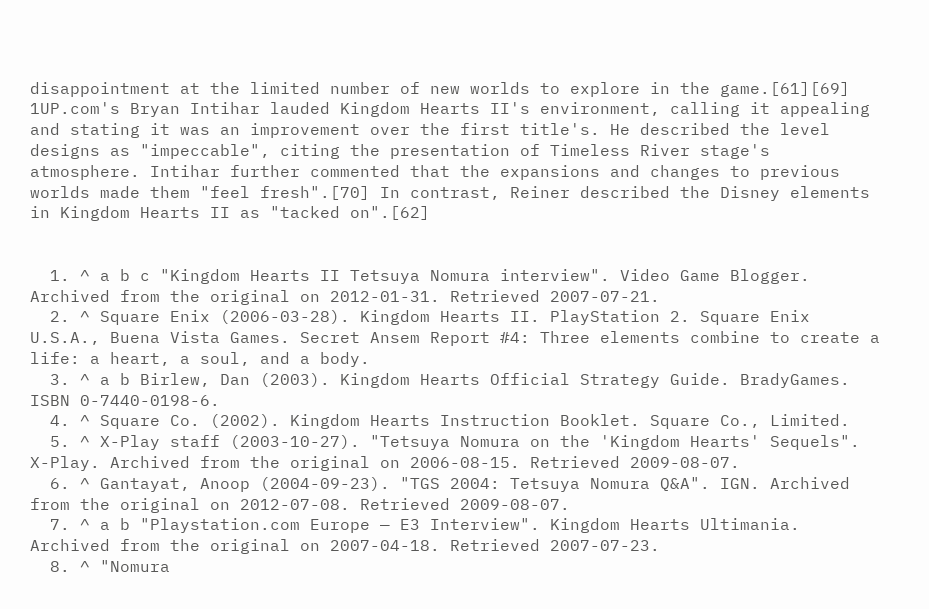disappointment at the limited number of new worlds to explore in the game.[61][69] 1UP.com's Bryan Intihar lauded Kingdom Hearts II's environment, calling it appealing and stating it was an improvement over the first title's. He described the level designs as "impeccable", citing the presentation of Timeless River stage's atmosphere. Intihar further commented that the expansions and changes to previous worlds made them "feel fresh".[70] In contrast, Reiner described the Disney elements in Kingdom Hearts II as "tacked on".[62]


  1. ^ a b c "Kingdom Hearts II Tetsuya Nomura interview". Video Game Blogger. Archived from the original on 2012-01-31. Retrieved 2007-07-21.
  2. ^ Square Enix (2006-03-28). Kingdom Hearts II. PlayStation 2. Square Enix U.S.A., Buena Vista Games. Secret Ansem Report #4: Three elements combine to create a life: a heart, a soul, and a body.
  3. ^ a b Birlew, Dan (2003). Kingdom Hearts Official Strategy Guide. BradyGames. ISBN 0-7440-0198-6.
  4. ^ Square Co. (2002). Kingdom Hearts Instruction Booklet. Square Co., Limited.
  5. ^ X-Play staff (2003-10-27). "Tetsuya Nomura on the 'Kingdom Hearts' Sequels". X-Play. Archived from the original on 2006-08-15. Retrieved 2009-08-07.
  6. ^ Gantayat, Anoop (2004-09-23). "TGS 2004: Tetsuya Nomura Q&A". IGN. Archived from the original on 2012-07-08. Retrieved 2009-08-07.
  7. ^ a b "Playstation.com Europe — E3 Interview". Kingdom Hearts Ultimania. Archived from the original on 2007-04-18. Retrieved 2007-07-23.
  8. ^ "Nomura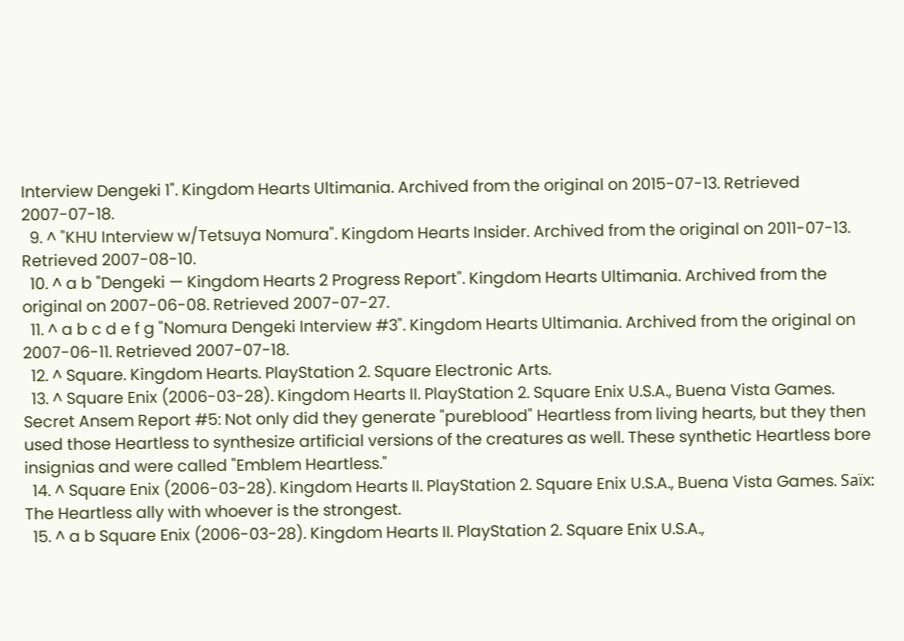Interview Dengeki 1". Kingdom Hearts Ultimania. Archived from the original on 2015-07-13. Retrieved 2007-07-18.
  9. ^ "KHU Interview w/Tetsuya Nomura". Kingdom Hearts Insider. Archived from the original on 2011-07-13. Retrieved 2007-08-10.
  10. ^ a b "Dengeki — Kingdom Hearts 2 Progress Report". Kingdom Hearts Ultimania. Archived from the original on 2007-06-08. Retrieved 2007-07-27.
  11. ^ a b c d e f g "Nomura Dengeki Interview #3". Kingdom Hearts Ultimania. Archived from the original on 2007-06-11. Retrieved 2007-07-18.
  12. ^ Square. Kingdom Hearts. PlayStation 2. Square Electronic Arts.
  13. ^ Square Enix (2006-03-28). Kingdom Hearts II. PlayStation 2. Square Enix U.S.A., Buena Vista Games. Secret Ansem Report #5: Not only did they generate "pureblood" Heartless from living hearts, but they then used those Heartless to synthesize artificial versions of the creatures as well. These synthetic Heartless bore insignias and were called "Emblem Heartless."
  14. ^ Square Enix (2006-03-28). Kingdom Hearts II. PlayStation 2. Square Enix U.S.A., Buena Vista Games. Saïx: The Heartless ally with whoever is the strongest.
  15. ^ a b Square Enix (2006-03-28). Kingdom Hearts II. PlayStation 2. Square Enix U.S.A.,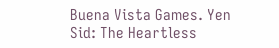Buena Vista Games. Yen Sid: The Heartless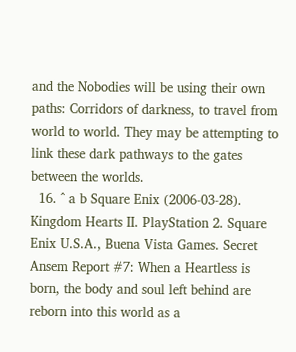and the Nobodies will be using their own paths: Corridors of darkness, to travel from world to world. They may be attempting to link these dark pathways to the gates between the worlds.
  16. ^ a b Square Enix (2006-03-28). Kingdom Hearts II. PlayStation 2. Square Enix U.S.A., Buena Vista Games. Secret Ansem Report #7: When a Heartless is born, the body and soul left behind are reborn into this world as a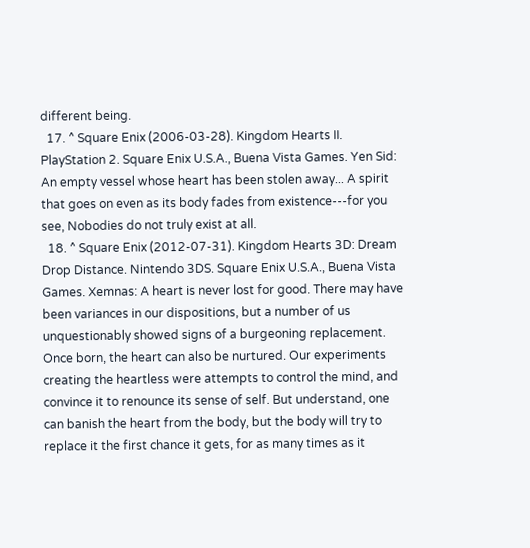different being.
  17. ^ Square Enix (2006-03-28). Kingdom Hearts II. PlayStation 2. Square Enix U.S.A., Buena Vista Games. Yen Sid: An empty vessel whose heart has been stolen away... A spirit that goes on even as its body fades from existence---for you see, Nobodies do not truly exist at all.
  18. ^ Square Enix (2012-07-31). Kingdom Hearts 3D: Dream Drop Distance. Nintendo 3DS. Square Enix U.S.A., Buena Vista Games. Xemnas: A heart is never lost for good. There may have been variances in our dispositions, but a number of us unquestionably showed signs of a burgeoning replacement. Once born, the heart can also be nurtured. Our experiments creating the heartless were attempts to control the mind, and convince it to renounce its sense of self. But understand, one can banish the heart from the body, but the body will try to replace it the first chance it gets, for as many times as it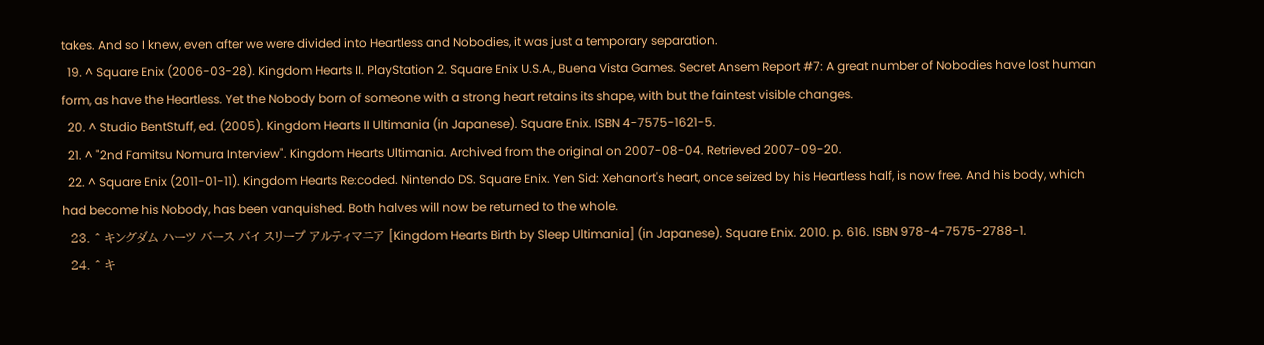takes. And so I knew, even after we were divided into Heartless and Nobodies, it was just a temporary separation.
  19. ^ Square Enix (2006-03-28). Kingdom Hearts II. PlayStation 2. Square Enix U.S.A., Buena Vista Games. Secret Ansem Report #7: A great number of Nobodies have lost human form, as have the Heartless. Yet the Nobody born of someone with a strong heart retains its shape, with but the faintest visible changes.
  20. ^ Studio BentStuff, ed. (2005). Kingdom Hearts II Ultimania (in Japanese). Square Enix. ISBN 4-7575-1621-5.
  21. ^ "2nd Famitsu Nomura Interview". Kingdom Hearts Ultimania. Archived from the original on 2007-08-04. Retrieved 2007-09-20.
  22. ^ Square Enix (2011-01-11). Kingdom Hearts Re:coded. Nintendo DS. Square Enix. Yen Sid: Xehanort's heart, once seized by his Heartless half, is now free. And his body, which had become his Nobody, has been vanquished. Both halves will now be returned to the whole.
  23. ^ キングダム ハーツ バース バイ スリープ アルティマニア [Kingdom Hearts Birth by Sleep Ultimania] (in Japanese). Square Enix. 2010. p. 616. ISBN 978-4-7575-2788-1.
  24. ^ キ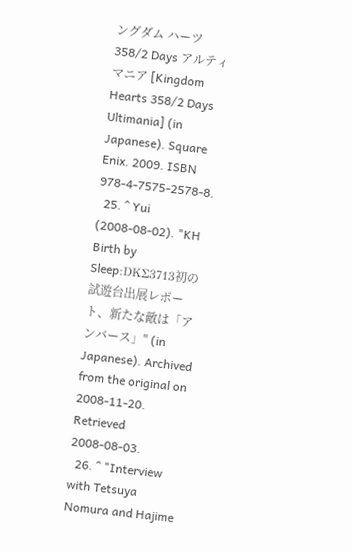ングダム ハーツ 358/2 Days アルティマニア [Kingdom Hearts 358/2 Days Ultimania] (in Japanese). Square Enix. 2009. ISBN 978-4-7575-2578-8.
  25. ^ Yui (2008-08-02). "KH Birth by Sleep:DKΣ3713初の試遊台出展レポート、新たな敵は「アンバース」" (in Japanese). Archived from the original on 2008-11-20. Retrieved 2008-08-03.
  26. ^ "Interview with Tetsuya Nomura and Hajime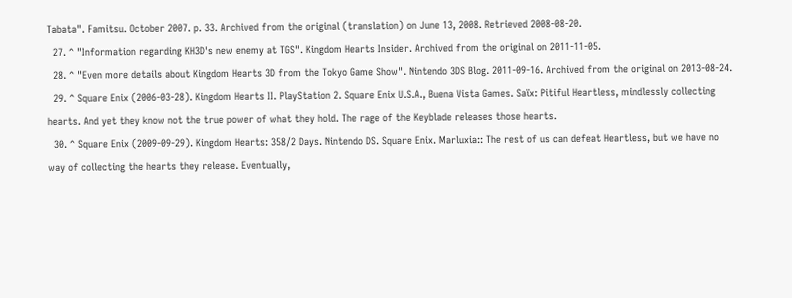Tabata". Famitsu. October 2007. p. 33. Archived from the original (translation) on June 13, 2008. Retrieved 2008-08-20.
  27. ^ "Information regarding KH3D's new enemy at TGS". Kingdom Hearts Insider. Archived from the original on 2011-11-05.
  28. ^ "Even more details about Kingdom Hearts 3D from the Tokyo Game Show". Nintendo 3DS Blog. 2011-09-16. Archived from the original on 2013-08-24.
  29. ^ Square Enix (2006-03-28). Kingdom Hearts II. PlayStation 2. Square Enix U.S.A., Buena Vista Games. Saïx: Pitiful Heartless, mindlessly collecting hearts. And yet they know not the true power of what they hold. The rage of the Keyblade releases those hearts.
  30. ^ Square Enix (2009-09-29). Kingdom Hearts: 358/2 Days. Nintendo DS. Square Enix. Marluxia:: The rest of us can defeat Heartless, but we have no way of collecting the hearts they release. Eventually,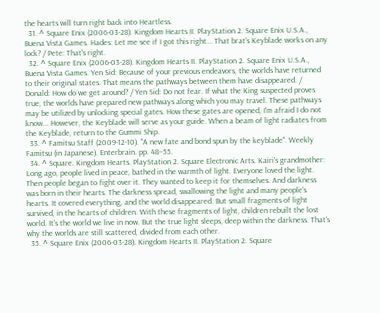the hearts will turn right back into Heartless.
  31. ^ Square Enix (2006-03-28). Kingdom Hearts II. PlayStation 2. Square Enix U.S.A., Buena Vista Games. Hades: Let me see if I got this right... That brat's Keyblade works on any lock? / Pete: That's right.
  32. ^ Square Enix (2006-03-28). Kingdom Hearts II. PlayStation 2. Square Enix U.S.A., Buena Vista Games. Yen Sid: Because of your previous endeavors, the worlds have returned to their original states. That means the pathways between them have disappeared. / Donald: How do we get around? / Yen Sid: Do not fear. If what the King suspected proves true, the worlds have prepared new pathways along which you may travel. These pathways may be utilized by unlocking special gates. How these gates are opened, I'm afraid I do not know... However, the Keyblade will serve as your guide. When a beam of light radiates from the Keyblade, return to the Gummi Ship.
  33. ^ Famitsu Staff (2009-12-10). "A new fate and bond spun by the keyblade". Weekly Famitsu (in Japanese). Enterbrain. pp. 48–55.
  34. ^ Square. Kingdom Hearts. PlayStation 2. Square Electronic Arts. Kairi's grandmother: Long ago, people lived in peace, bathed in the warmth of light. Everyone loved the light. Then people began to fight over it. They wanted to keep it for themselves. And darkness was born in their hearts. The darkness spread, swallowing the light and many people's hearts. It covered everything, and the world disappeared. But small fragments of light survived, in the hearts of children. With these fragments of light, children rebuilt the lost world. It's the world we live in now. But the true light sleeps, deep within the darkness. That's why the worlds are still scattered, divided from each other.
  35. ^ Square Enix (2006-03-28). Kingdom Hearts II. PlayStation 2. Square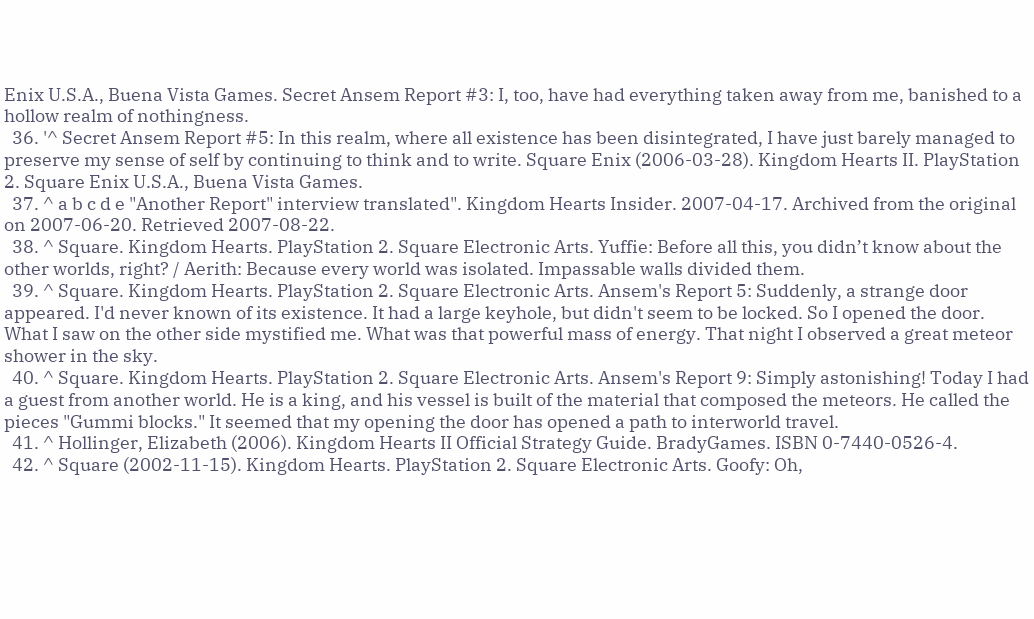Enix U.S.A., Buena Vista Games. Secret Ansem Report #3: I, too, have had everything taken away from me, banished to a hollow realm of nothingness.
  36. '^ Secret Ansem Report #5: In this realm, where all existence has been disintegrated, I have just barely managed to preserve my sense of self by continuing to think and to write. Square Enix (2006-03-28). Kingdom Hearts II. PlayStation 2. Square Enix U.S.A., Buena Vista Games.
  37. ^ a b c d e "Another Report" interview translated". Kingdom Hearts Insider. 2007-04-17. Archived from the original on 2007-06-20. Retrieved 2007-08-22.
  38. ^ Square. Kingdom Hearts. PlayStation 2. Square Electronic Arts. Yuffie: Before all this, you didn’t know about the other worlds, right? / Aerith: Because every world was isolated. Impassable walls divided them.
  39. ^ Square. Kingdom Hearts. PlayStation 2. Square Electronic Arts. Ansem's Report 5: Suddenly, a strange door appeared. I'd never known of its existence. It had a large keyhole, but didn't seem to be locked. So I opened the door. What I saw on the other side mystified me. What was that powerful mass of energy. That night I observed a great meteor shower in the sky.
  40. ^ Square. Kingdom Hearts. PlayStation 2. Square Electronic Arts. Ansem's Report 9: Simply astonishing! Today I had a guest from another world. He is a king, and his vessel is built of the material that composed the meteors. He called the pieces "Gummi blocks." It seemed that my opening the door has opened a path to interworld travel.
  41. ^ Hollinger, Elizabeth (2006). Kingdom Hearts II Official Strategy Guide. BradyGames. ISBN 0-7440-0526-4.
  42. ^ Square (2002-11-15). Kingdom Hearts. PlayStation 2. Square Electronic Arts. Goofy: Oh,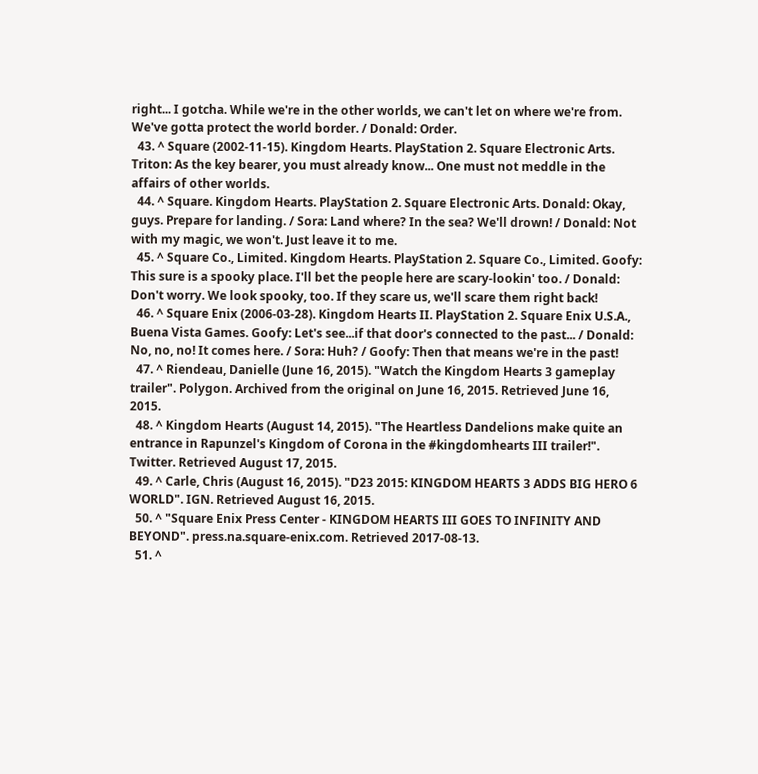right... I gotcha. While we're in the other worlds, we can't let on where we're from. We've gotta protect the world border. / Donald: Order.
  43. ^ Square (2002-11-15). Kingdom Hearts. PlayStation 2. Square Electronic Arts. Triton: As the key bearer, you must already know... One must not meddle in the affairs of other worlds.
  44. ^ Square. Kingdom Hearts. PlayStation 2. Square Electronic Arts. Donald: Okay, guys. Prepare for landing. / Sora: Land where? In the sea? We'll drown! / Donald: Not with my magic, we won't. Just leave it to me.
  45. ^ Square Co., Limited. Kingdom Hearts. PlayStation 2. Square Co., Limited. Goofy: This sure is a spooky place. I'll bet the people here are scary-lookin' too. / Donald: Don't worry. We look spooky, too. If they scare us, we'll scare them right back!
  46. ^ Square Enix (2006-03-28). Kingdom Hearts II. PlayStation 2. Square Enix U.S.A., Buena Vista Games. Goofy: Let's see...if that door's connected to the past... / Donald: No, no, no! It comes here. / Sora: Huh? / Goofy: Then that means we're in the past!
  47. ^ Riendeau, Danielle (June 16, 2015). "Watch the Kingdom Hearts 3 gameplay trailer". Polygon. Archived from the original on June 16, 2015. Retrieved June 16, 2015.
  48. ^ Kingdom Hearts (August 14, 2015). "The Heartless Dandelions make quite an entrance in Rapunzel's Kingdom of Corona in the #kingdomhearts III trailer!". Twitter. Retrieved August 17, 2015.
  49. ^ Carle, Chris (August 16, 2015). "D23 2015: KINGDOM HEARTS 3 ADDS BIG HERO 6 WORLD". IGN. Retrieved August 16, 2015.
  50. ^ "Square Enix Press Center - KINGDOM HEARTS III GOES TO INFINITY AND BEYOND". press.na.square-enix.com. Retrieved 2017-08-13.
  51. ^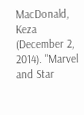MacDonald, Keza (December 2, 2014). "Marvel and Star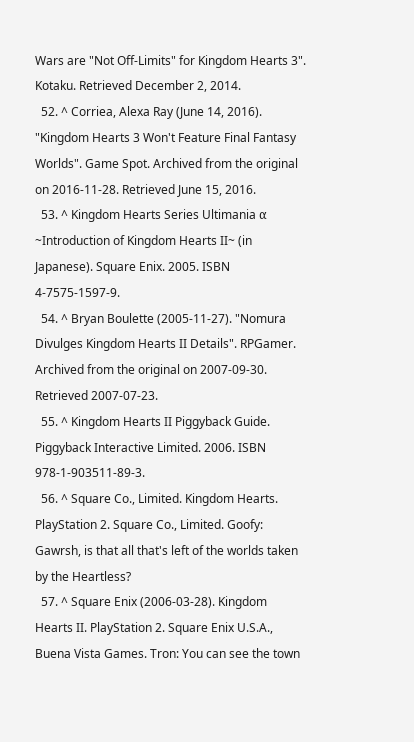Wars are "Not Off-Limits" for Kingdom Hearts 3". Kotaku. Retrieved December 2, 2014.
  52. ^ Corriea, Alexa Ray (June 14, 2016). "Kingdom Hearts 3 Won't Feature Final Fantasy Worlds". Game Spot. Archived from the original on 2016-11-28. Retrieved June 15, 2016.
  53. ^ Kingdom Hearts Series Ultimania α ~Introduction of Kingdom Hearts II~ (in Japanese). Square Enix. 2005. ISBN 4-7575-1597-9.
  54. ^ Bryan Boulette (2005-11-27). "Nomura Divulges Kingdom Hearts II Details". RPGamer. Archived from the original on 2007-09-30. Retrieved 2007-07-23.
  55. ^ Kingdom Hearts II Piggyback Guide. Piggyback Interactive Limited. 2006. ISBN 978-1-903511-89-3.
  56. ^ Square Co., Limited. Kingdom Hearts. PlayStation 2. Square Co., Limited. Goofy: Gawrsh, is that all that's left of the worlds taken by the Heartless?
  57. ^ Square Enix (2006-03-28). Kingdom Hearts II. PlayStation 2. Square Enix U.S.A., Buena Vista Games. Tron: You can see the town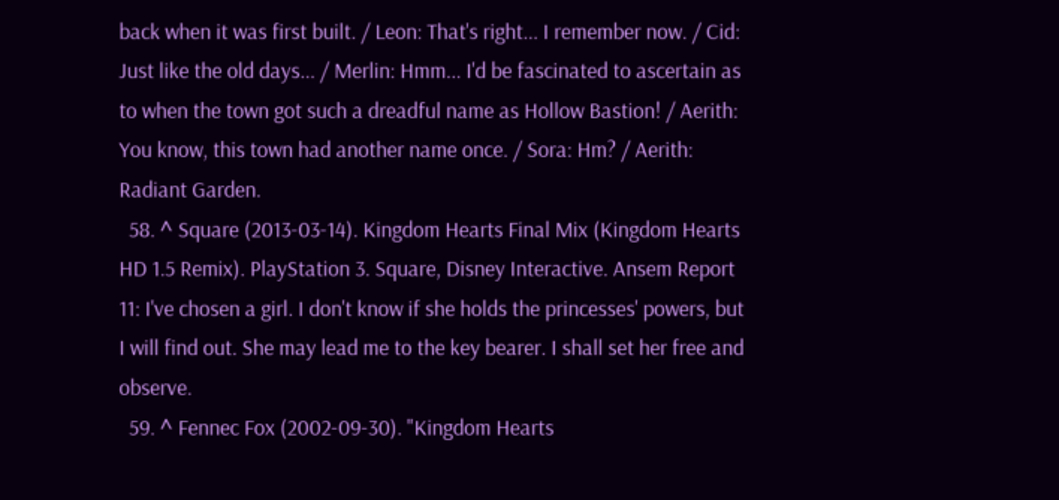back when it was first built. / Leon: That's right... I remember now. / Cid: Just like the old days... / Merlin: Hmm... I'd be fascinated to ascertain as to when the town got such a dreadful name as Hollow Bastion! / Aerith: You know, this town had another name once. / Sora: Hm? / Aerith: Radiant Garden.
  58. ^ Square (2013-03-14). Kingdom Hearts Final Mix (Kingdom Hearts HD 1.5 Remix). PlayStation 3. Square, Disney Interactive. Ansem Report 11: I've chosen a girl. I don't know if she holds the princesses' powers, but I will find out. She may lead me to the key bearer. I shall set her free and observe.
  59. ^ Fennec Fox (2002-09-30). "Kingdom Hearts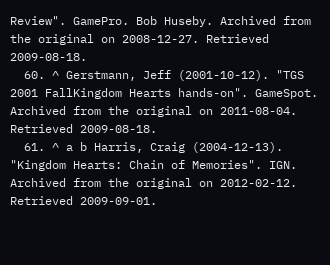Review". GamePro. Bob Huseby. Archived from the original on 2008-12-27. Retrieved 2009-08-18.
  60. ^ Gerstmann, Jeff (2001-10-12). "TGS 2001 FallKingdom Hearts hands-on". GameSpot. Archived from the original on 2011-08-04. Retrieved 2009-08-18.
  61. ^ a b Harris, Craig (2004-12-13). "Kingdom Hearts: Chain of Memories". IGN. Archived from the original on 2012-02-12. Retrieved 2009-09-01.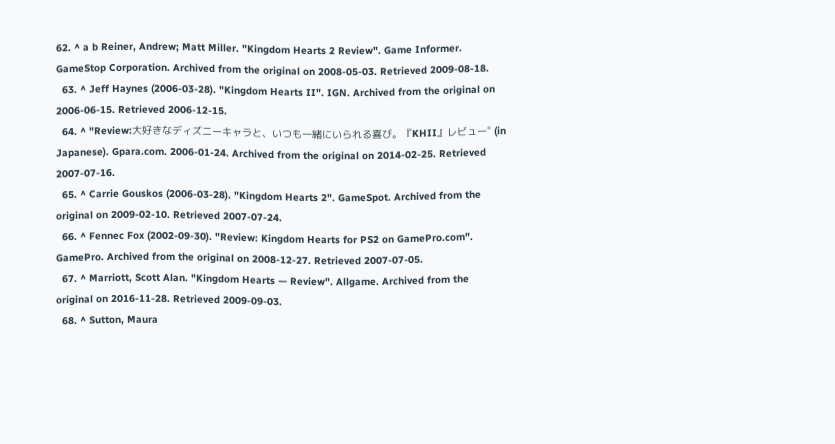62. ^ a b Reiner, Andrew; Matt Miller. "Kingdom Hearts 2 Review". Game Informer. GameStop Corporation. Archived from the original on 2008-05-03. Retrieved 2009-08-18.
  63. ^ Jeff Haynes (2006-03-28). "Kingdom Hearts II". IGN. Archived from the original on 2006-06-15. Retrieved 2006-12-15.
  64. ^ "Review:大好きなディズニーキャラと、いつも一緒にいられる喜び。『KHII』レビュー" (in Japanese). Gpara.com. 2006-01-24. Archived from the original on 2014-02-25. Retrieved 2007-07-16.
  65. ^ Carrie Gouskos (2006-03-28). "Kingdom Hearts 2". GameSpot. Archived from the original on 2009-02-10. Retrieved 2007-07-24.
  66. ^ Fennec Fox (2002-09-30). "Review: Kingdom Hearts for PS2 on GamePro.com". GamePro. Archived from the original on 2008-12-27. Retrieved 2007-07-05.
  67. ^ Marriott, Scott Alan. "Kingdom Hearts — Review". Allgame. Archived from the original on 2016-11-28. Retrieved 2009-09-03.
  68. ^ Sutton, Maura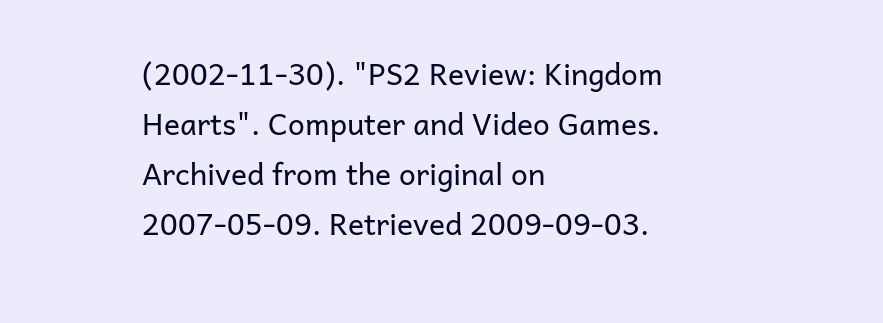(2002-11-30). "PS2 Review: Kingdom Hearts". Computer and Video Games. Archived from the original on 2007-05-09. Retrieved 2009-09-03.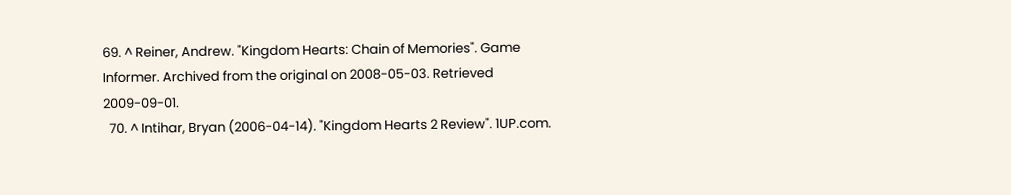69. ^ Reiner, Andrew. "Kingdom Hearts: Chain of Memories". Game Informer. Archived from the original on 2008-05-03. Retrieved 2009-09-01.
  70. ^ Intihar, Bryan (2006-04-14). "Kingdom Hearts 2 Review". 1UP.com.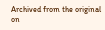Archived from the original on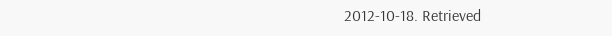2012-10-18. Retrieved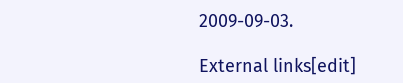2009-09-03.

External links[edit]